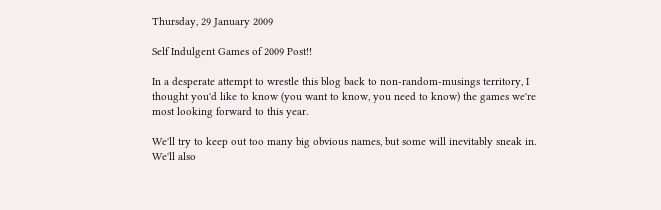Thursday, 29 January 2009

Self Indulgent Games of 2009 Post!!

In a desperate attempt to wrestle this blog back to non-random-musings territory, I thought you'd like to know (you want to know, you need to know) the games we're most looking forward to this year.

We'll try to keep out too many big obvious names, but some will inevitably sneak in. We'll also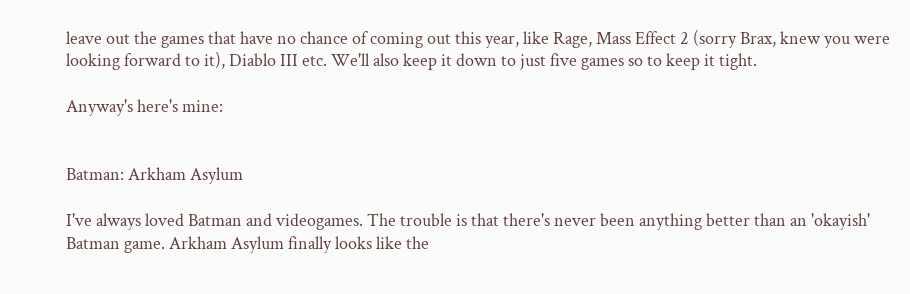leave out the games that have no chance of coming out this year, like Rage, Mass Effect 2 (sorry Brax, knew you were looking forward to it), Diablo III etc. We'll also keep it down to just five games so to keep it tight.

Anyway's here's mine:


Batman: Arkham Asylum

I've always loved Batman and videogames. The trouble is that there's never been anything better than an 'okayish' Batman game. Arkham Asylum finally looks like the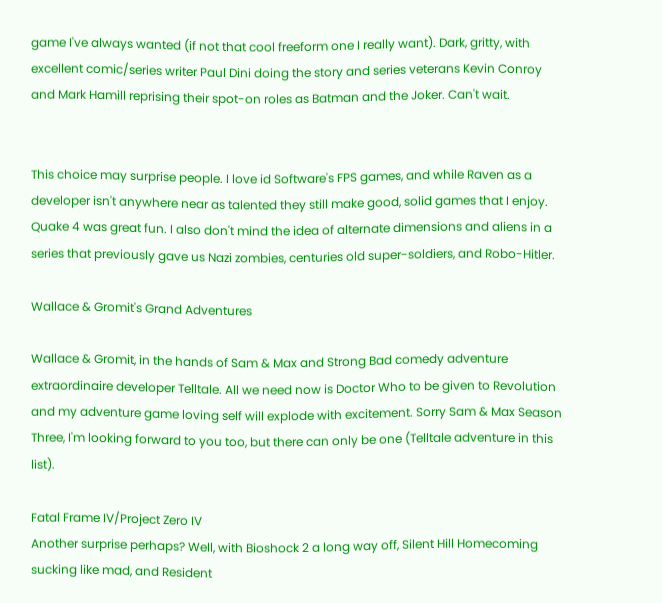game I've always wanted (if not that cool freeform one I really want). Dark, gritty, with excellent comic/series writer Paul Dini doing the story and series veterans Kevin Conroy and Mark Hamill reprising their spot-on roles as Batman and the Joker. Can't wait.


This choice may surprise people. I love id Software's FPS games, and while Raven as a developer isn't anywhere near as talented they still make good, solid games that I enjoy. Quake 4 was great fun. I also don't mind the idea of alternate dimensions and aliens in a series that previously gave us Nazi zombies, centuries old super-soldiers, and Robo-Hitler.

Wallace & Gromit's Grand Adventures

Wallace & Gromit, in the hands of Sam & Max and Strong Bad comedy adventure extraordinaire developer Telltale. All we need now is Doctor Who to be given to Revolution and my adventure game loving self will explode with excitement. Sorry Sam & Max Season Three, I'm looking forward to you too, but there can only be one (Telltale adventure in this list).

Fatal Frame IV/Project Zero IV
Another surprise perhaps? Well, with Bioshock 2 a long way off, Silent Hill Homecoming sucking like mad, and Resident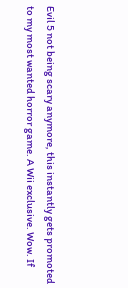Evil 5 not being scary anymore, this instantly gets promoted to my most wanted horror game. A Wii exclusive. Wow. If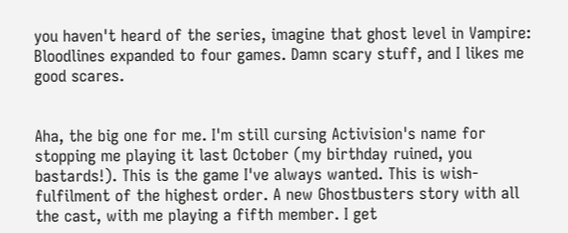you haven't heard of the series, imagine that ghost level in Vampire: Bloodlines expanded to four games. Damn scary stuff, and I likes me good scares.


Aha, the big one for me. I'm still cursing Activision's name for stopping me playing it last October (my birthday ruined, you bastards!). This is the game I've always wanted. This is wish-fulfilment of the highest order. A new Ghostbusters story with all the cast, with me playing a fifth member. I get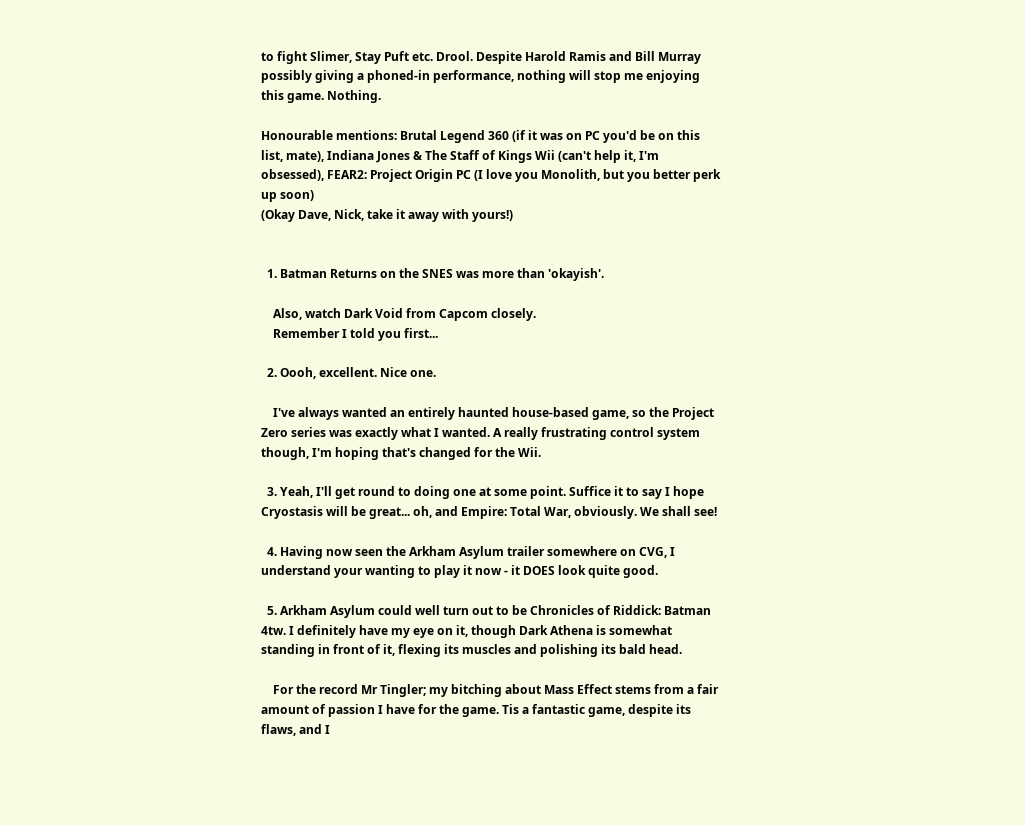to fight Slimer, Stay Puft etc. Drool. Despite Harold Ramis and Bill Murray possibly giving a phoned-in performance, nothing will stop me enjoying this game. Nothing.

Honourable mentions: Brutal Legend 360 (if it was on PC you'd be on this list, mate), Indiana Jones & The Staff of Kings Wii (can't help it, I'm obsessed), FEAR2: Project Origin PC (I love you Monolith, but you better perk up soon)
(Okay Dave, Nick, take it away with yours!)


  1. Batman Returns on the SNES was more than 'okayish'.

    Also, watch Dark Void from Capcom closely.
    Remember I told you first...

  2. Oooh, excellent. Nice one.

    I've always wanted an entirely haunted house-based game, so the Project Zero series was exactly what I wanted. A really frustrating control system though, I'm hoping that's changed for the Wii.

  3. Yeah, I'll get round to doing one at some point. Suffice it to say I hope Cryostasis will be great... oh, and Empire: Total War, obviously. We shall see!

  4. Having now seen the Arkham Asylum trailer somewhere on CVG, I understand your wanting to play it now - it DOES look quite good.

  5. Arkham Asylum could well turn out to be Chronicles of Riddick: Batman 4tw. I definitely have my eye on it, though Dark Athena is somewhat standing in front of it, flexing its muscles and polishing its bald head.

    For the record Mr Tingler; my bitching about Mass Effect stems from a fair amount of passion I have for the game. Tis a fantastic game, despite its flaws, and I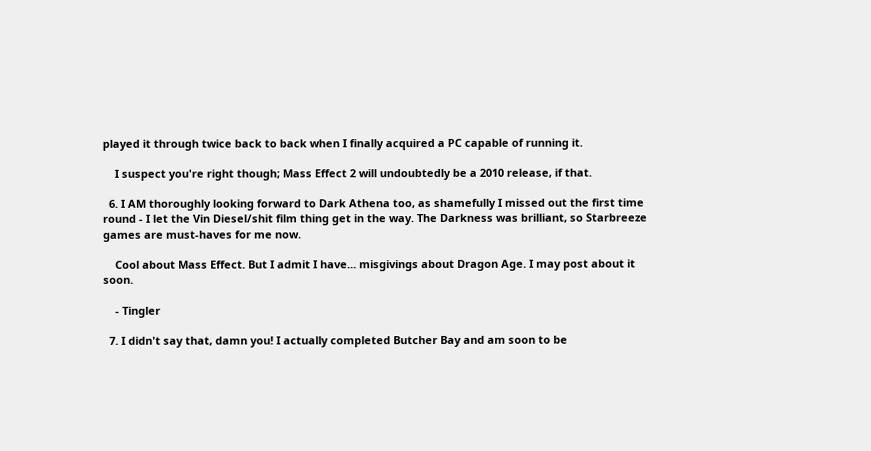played it through twice back to back when I finally acquired a PC capable of running it.

    I suspect you're right though; Mass Effect 2 will undoubtedly be a 2010 release, if that.

  6. I AM thoroughly looking forward to Dark Athena too, as shamefully I missed out the first time round - I let the Vin Diesel/shit film thing get in the way. The Darkness was brilliant, so Starbreeze games are must-haves for me now.

    Cool about Mass Effect. But I admit I have... misgivings about Dragon Age. I may post about it soon.

    - Tingler

  7. I didn't say that, damn you! I actually completed Butcher Bay and am soon to be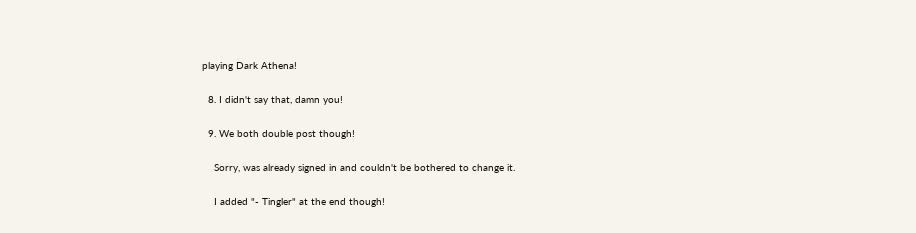playing Dark Athena!

  8. I didn't say that, damn you!

  9. We both double post though!

    Sorry, was already signed in and couldn't be bothered to change it.

    I added "- Tingler" at the end though!